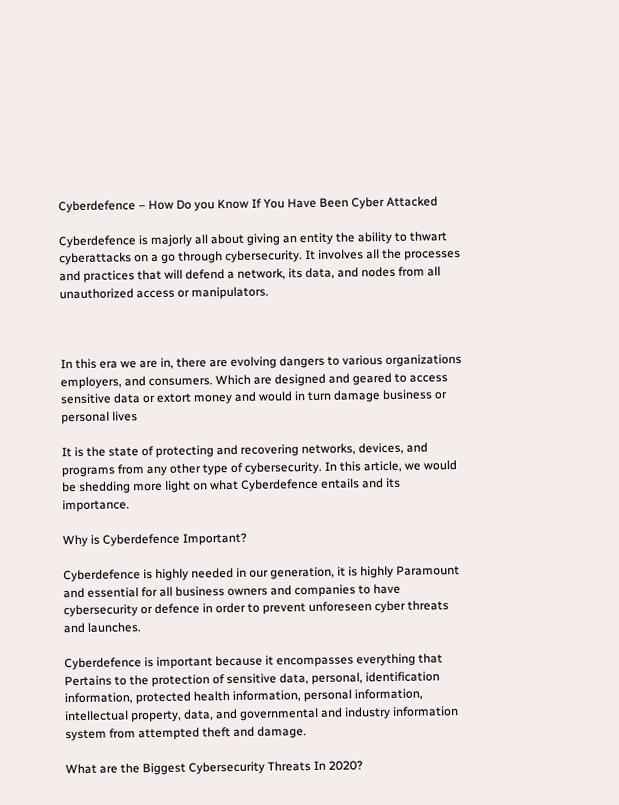Cyberdefence – How Do you Know If You Have Been Cyber Attacked

Cyberdefence is majorly all about giving an entity the ability to thwart cyberattacks on a go through cybersecurity. It involves all the processes and practices that will defend a network, its data, and nodes from all unauthorized access or manipulators.



In this era we are in, there are evolving dangers to various organizations employers, and consumers. Which are designed and geared to access sensitive data or extort money and would in turn damage business or personal lives

It is the state of protecting and recovering networks, devices, and programs from any other type of cybersecurity. In this article, we would be shedding more light on what Cyberdefence entails and its importance.

Why is Cyberdefence Important?

Cyberdefence is highly needed in our generation, it is highly Paramount and essential for all business owners and companies to have cybersecurity or defence in order to prevent unforeseen cyber threats and launches.

Cyberdefence is important because it encompasses everything that Pertains to the protection of sensitive data, personal, identification information, protected health information, personal information, intellectual property, data, and governmental and industry information system from attempted theft and damage.

What are the Biggest Cybersecurity Threats In 2020?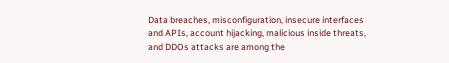Data breaches, misconfiguration, insecure interfaces and APIs, account hijacking, malicious inside threats, and DDOs attacks are among the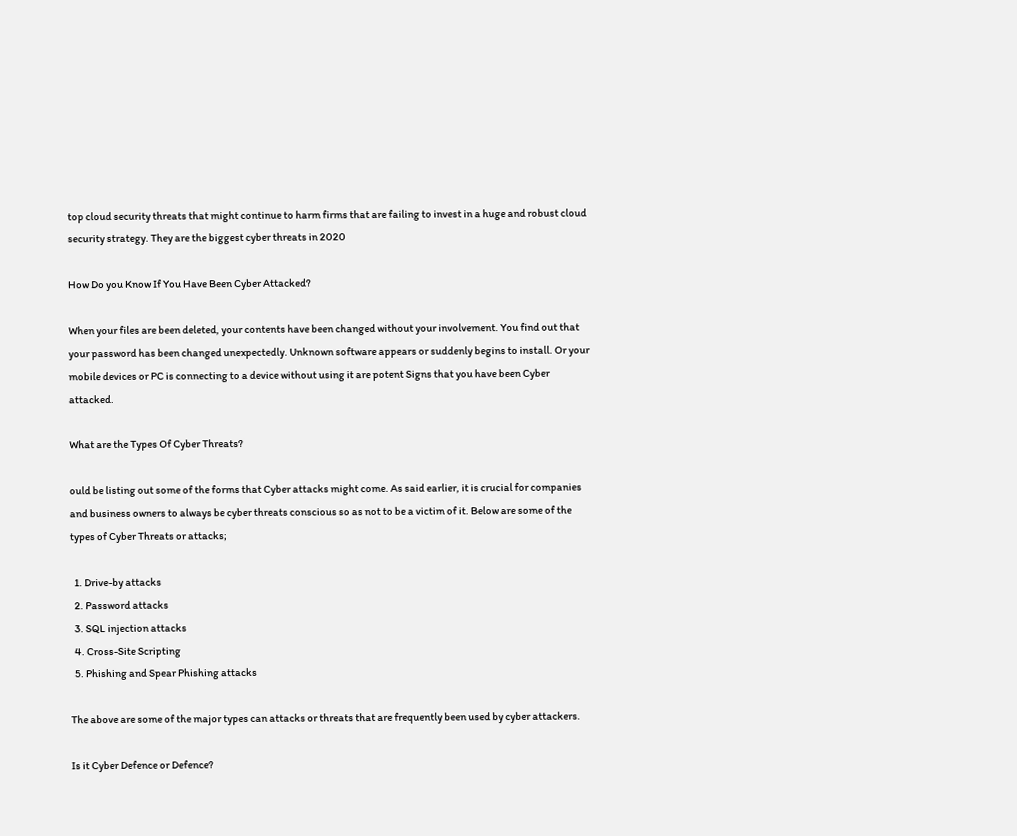top cloud security threats that might continue to harm firms that are failing to invest in a huge and robust cloud security strategy. They are the biggest cyber threats in 2020

How Do you Know If You Have Been Cyber Attacked?

When your files are been deleted, your contents have been changed without your involvement. You find out that your password has been changed unexpectedly. Unknown software appears or suddenly begins to install. Or your mobile devices or PC is connecting to a device without using it are potent Signs that you have been Cyber attacked.

What are the Types Of Cyber Threats?

ould be listing out some of the forms that Cyber attacks might come. As said earlier, it is crucial for companies and business owners to always be cyber threats conscious so as not to be a victim of it. Below are some of the types of Cyber Threats or attacks;

  1. Drive-by attacks
  2. Password attacks
  3. SQL injection attacks
  4. Cross-Site Scripting
  5. Phishing and Spear Phishing attacks

The above are some of the major types can attacks or threats that are frequently been used by cyber attackers.

Is it Cyber Defence or Defence?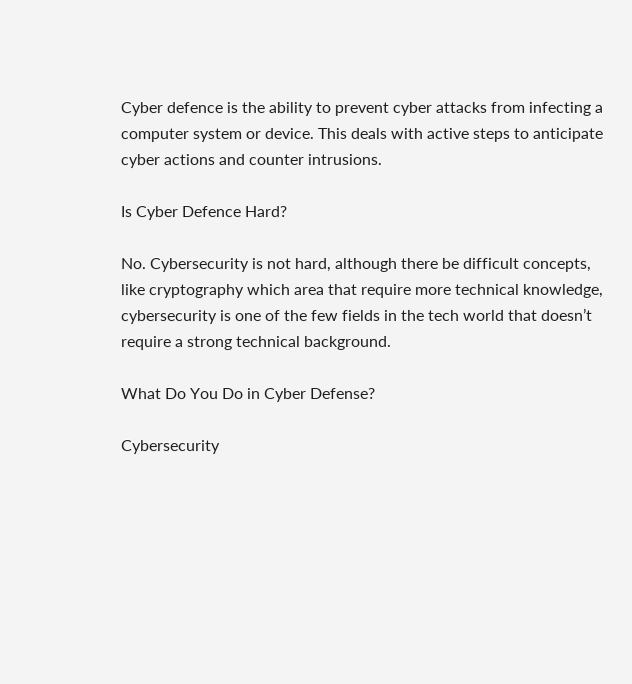Cyber defence is the ability to prevent cyber attacks from infecting a computer system or device. This deals with active steps to anticipate cyber actions and counter intrusions.

Is Cyber Defence Hard?

No. Cybersecurity is not hard, although there be difficult concepts, like cryptography which area that require more technical knowledge, cybersecurity is one of the few fields in the tech world that doesn’t require a strong technical background.

What Do You Do in Cyber Defense?

Cybersecurity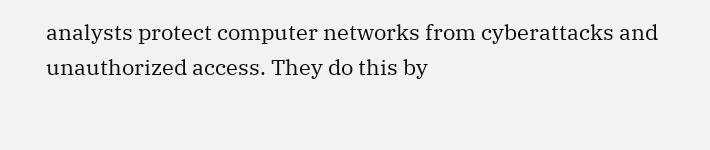analysts protect computer networks from cyberattacks and unauthorized access. They do this by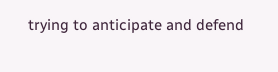trying to anticipate and defend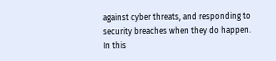against cyber threats, and responding to security breaches when they do happen. In this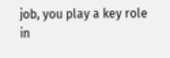job, you play a key role in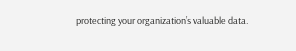protecting your organization’s valuable data.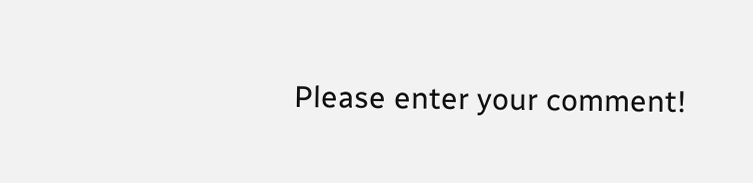Please enter your comment!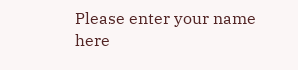Please enter your name here